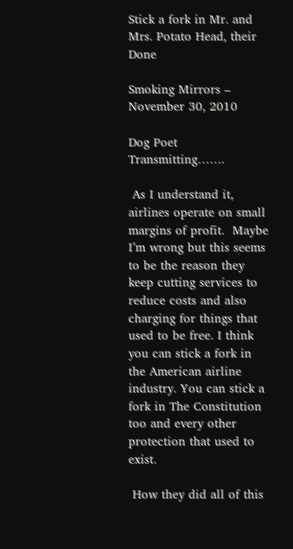Stick a fork in Mr. and Mrs. Potato Head, their Done

Smoking Mirrors – November 30, 2010

Dog Poet Transmitting…….

 As I understand it, airlines operate on small margins of profit.  Maybe I’m wrong but this seems to be the reason they keep cutting services to reduce costs and also charging for things that used to be free. I think you can stick a fork in the American airline industry. You can stick a fork in The Constitution too and every other protection that used to exist.

 How they did all of this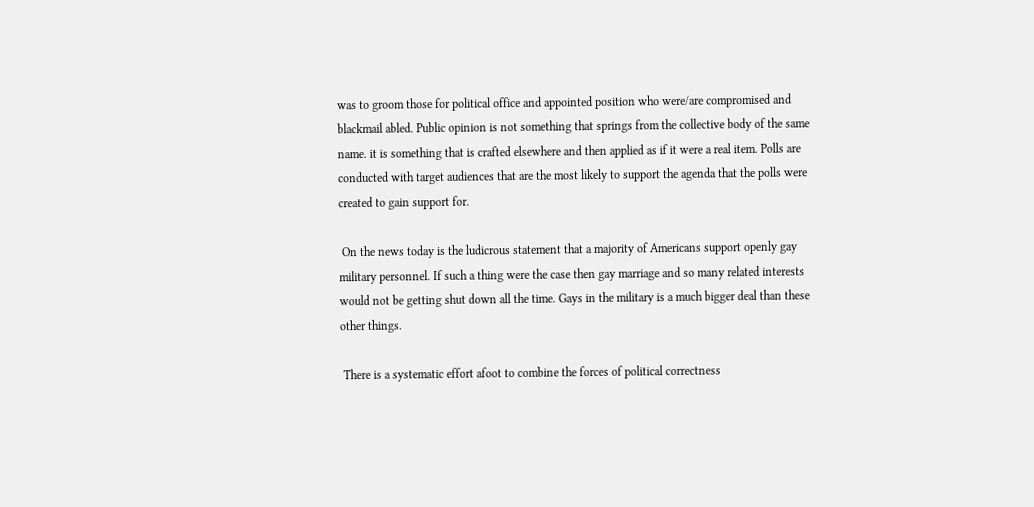was to groom those for political office and appointed position who were/are compromised and blackmail abled. Public opinion is not something that springs from the collective body of the same name. it is something that is crafted elsewhere and then applied as if it were a real item. Polls are conducted with target audiences that are the most likely to support the agenda that the polls were created to gain support for.

 On the news today is the ludicrous statement that a majority of Americans support openly gay military personnel. If such a thing were the case then gay marriage and so many related interests would not be getting shut down all the time. Gays in the military is a much bigger deal than these other things.

 There is a systematic effort afoot to combine the forces of political correctness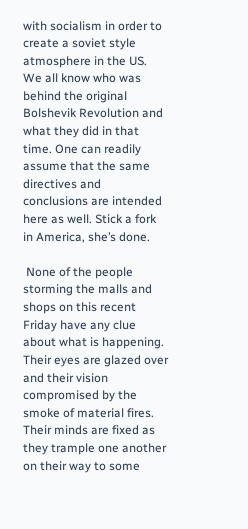with socialism in order to create a soviet style atmosphere in the US. We all know who was behind the original Bolshevik Revolution and what they did in that time. One can readily assume that the same directives and conclusions are intended here as well. Stick a fork in America, she’s done.

 None of the people storming the malls and shops on this recent Friday have any clue about what is happening. Their eyes are glazed over and their vision compromised by the smoke of material fires. Their minds are fixed as they trample one another on their way to some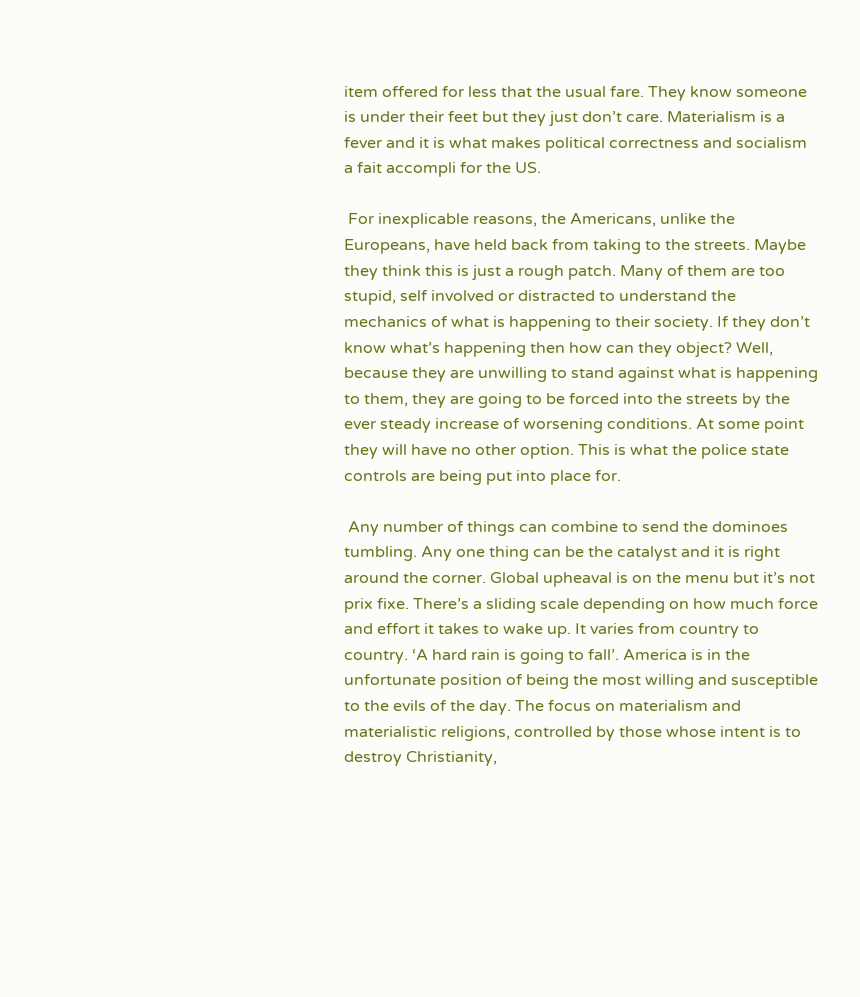item offered for less that the usual fare. They know someone is under their feet but they just don’t care. Materialism is a fever and it is what makes political correctness and socialism a fait accompli for the US.

 For inexplicable reasons, the Americans, unlike the Europeans, have held back from taking to the streets. Maybe they think this is just a rough patch. Many of them are too stupid, self involved or distracted to understand the mechanics of what is happening to their society. If they don’t know what’s happening then how can they object? Well, because they are unwilling to stand against what is happening to them, they are going to be forced into the streets by the ever steady increase of worsening conditions. At some point they will have no other option. This is what the police state controls are being put into place for.

 Any number of things can combine to send the dominoes tumbling. Any one thing can be the catalyst and it is right around the corner. Global upheaval is on the menu but it’s not prix fixe. There’s a sliding scale depending on how much force and effort it takes to wake up. It varies from country to country. ‘A hard rain is going to fall’. America is in the unfortunate position of being the most willing and susceptible to the evils of the day. The focus on materialism and materialistic religions, controlled by those whose intent is to destroy Christianity,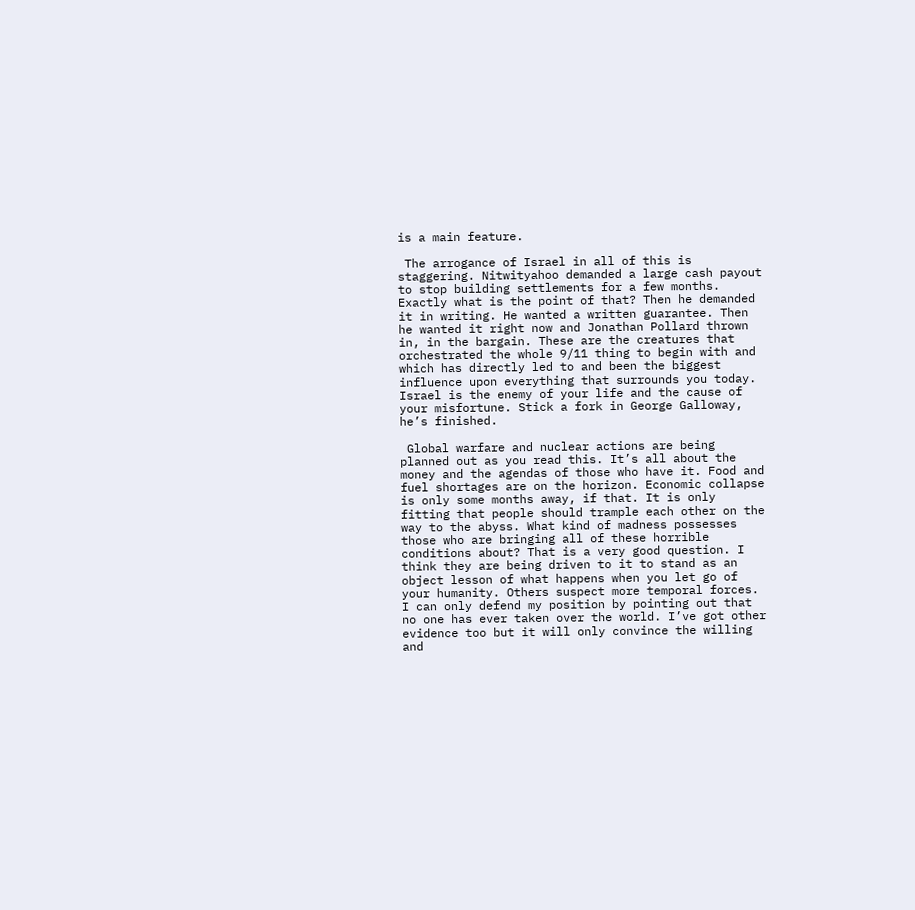is a main feature.

 The arrogance of Israel in all of this is staggering. Nitwityahoo demanded a large cash payout to stop building settlements for a few months. Exactly what is the point of that? Then he demanded it in writing. He wanted a written guarantee. Then he wanted it right now and Jonathan Pollard thrown in, in the bargain. These are the creatures that orchestrated the whole 9/11 thing to begin with and which has directly led to and been the biggest influence upon everything that surrounds you today. Israel is the enemy of your life and the cause of your misfortune. Stick a fork in George Galloway, he’s finished.

 Global warfare and nuclear actions are being planned out as you read this. It’s all about the money and the agendas of those who have it. Food and fuel shortages are on the horizon. Economic collapse is only some months away, if that. It is only fitting that people should trample each other on the way to the abyss. What kind of madness possesses those who are bringing all of these horrible conditions about? That is a very good question. I think they are being driven to it to stand as an object lesson of what happens when you let go of your humanity. Others suspect more temporal forces. I can only defend my position by pointing out that no one has ever taken over the world. I’ve got other evidence too but it will only convince the willing and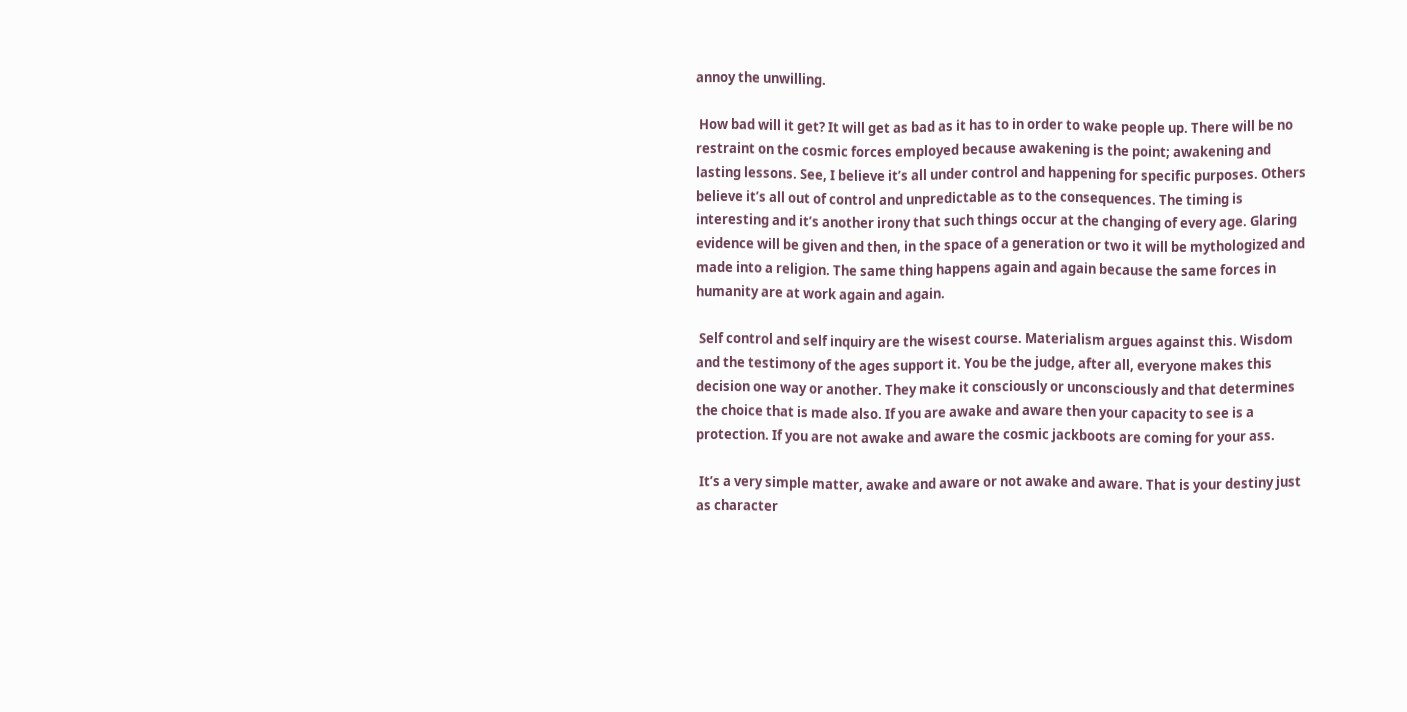annoy the unwilling.

 How bad will it get? It will get as bad as it has to in order to wake people up. There will be no restraint on the cosmic forces employed because awakening is the point; awakening and lasting lessons. See, I believe it’s all under control and happening for specific purposes. Others believe it’s all out of control and unpredictable as to the consequences. The timing is interesting and it’s another irony that such things occur at the changing of every age. Glaring evidence will be given and then, in the space of a generation or two it will be mythologized and made into a religion. The same thing happens again and again because the same forces in humanity are at work again and again.

 Self control and self inquiry are the wisest course. Materialism argues against this. Wisdom and the testimony of the ages support it. You be the judge, after all, everyone makes this decision one way or another. They make it consciously or unconsciously and that determines the choice that is made also. If you are awake and aware then your capacity to see is a protection. If you are not awake and aware the cosmic jackboots are coming for your ass.

 It’s a very simple matter, awake and aware or not awake and aware. That is your destiny just as character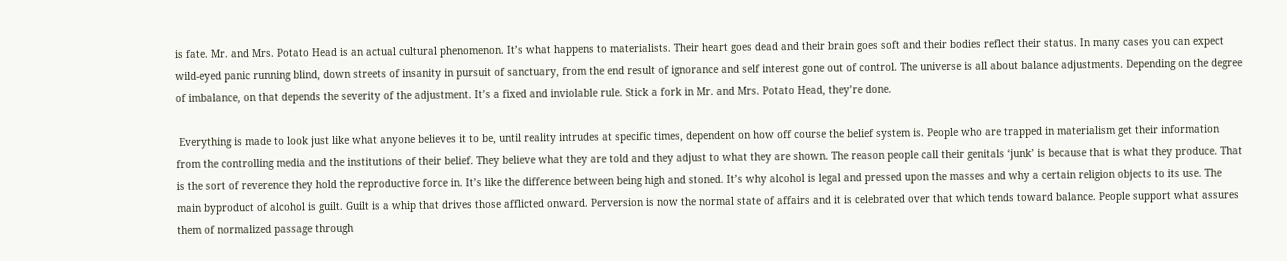is fate. Mr. and Mrs. Potato Head is an actual cultural phenomenon. It’s what happens to materialists. Their heart goes dead and their brain goes soft and their bodies reflect their status. In many cases you can expect wild-eyed panic running blind, down streets of insanity in pursuit of sanctuary, from the end result of ignorance and self interest gone out of control. The universe is all about balance adjustments. Depending on the degree of imbalance, on that depends the severity of the adjustment. It’s a fixed and inviolable rule. Stick a fork in Mr. and Mrs. Potato Head, they’re done.

 Everything is made to look just like what anyone believes it to be, until reality intrudes at specific times, dependent on how off course the belief system is. People who are trapped in materialism get their information from the controlling media and the institutions of their belief. They believe what they are told and they adjust to what they are shown. The reason people call their genitals ‘junk’ is because that is what they produce. That is the sort of reverence they hold the reproductive force in. It’s like the difference between being high and stoned. It’s why alcohol is legal and pressed upon the masses and why a certain religion objects to its use. The main byproduct of alcohol is guilt. Guilt is a whip that drives those afflicted onward. Perversion is now the normal state of affairs and it is celebrated over that which tends toward balance. People support what assures them of normalized passage through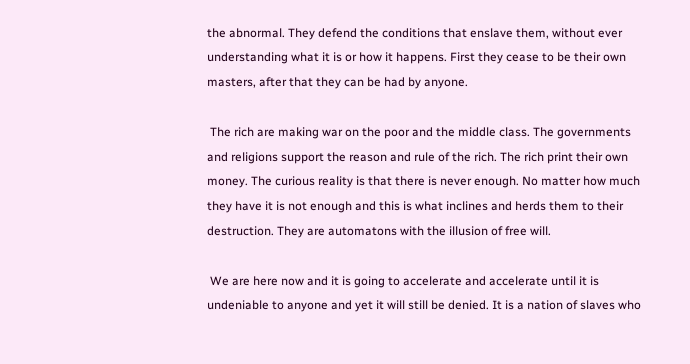the abnormal. They defend the conditions that enslave them, without ever understanding what it is or how it happens. First they cease to be their own masters, after that they can be had by anyone.

 The rich are making war on the poor and the middle class. The governments and religions support the reason and rule of the rich. The rich print their own money. The curious reality is that there is never enough. No matter how much they have it is not enough and this is what inclines and herds them to their destruction. They are automatons with the illusion of free will.

 We are here now and it is going to accelerate and accelerate until it is undeniable to anyone and yet it will still be denied. It is a nation of slaves who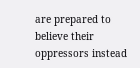are prepared to believe their oppressors instead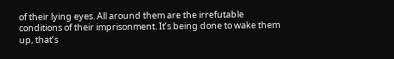of their lying eyes. All around them are the irrefutable conditions of their imprisonment. It’s being done to wake them up, that’s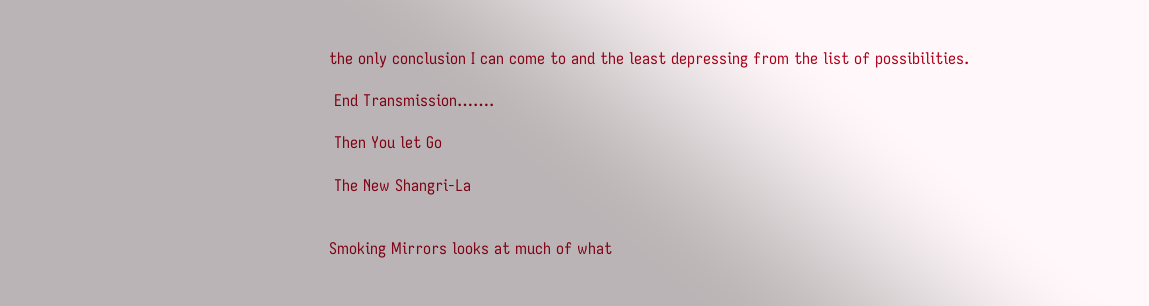the only conclusion I can come to and the least depressing from the list of possibilities.

 End Transmission…….

 Then You let Go

 The New Shangri-La


Smoking Mirrors looks at much of what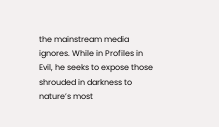the mainstream media ignores. While in Profiles in Evil, he seeks to expose those shrouded in darkness to nature’s most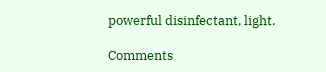powerful disinfectant, light.

Comments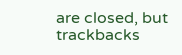are closed, but trackbacks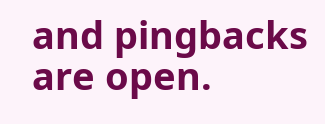and pingbacks are open.